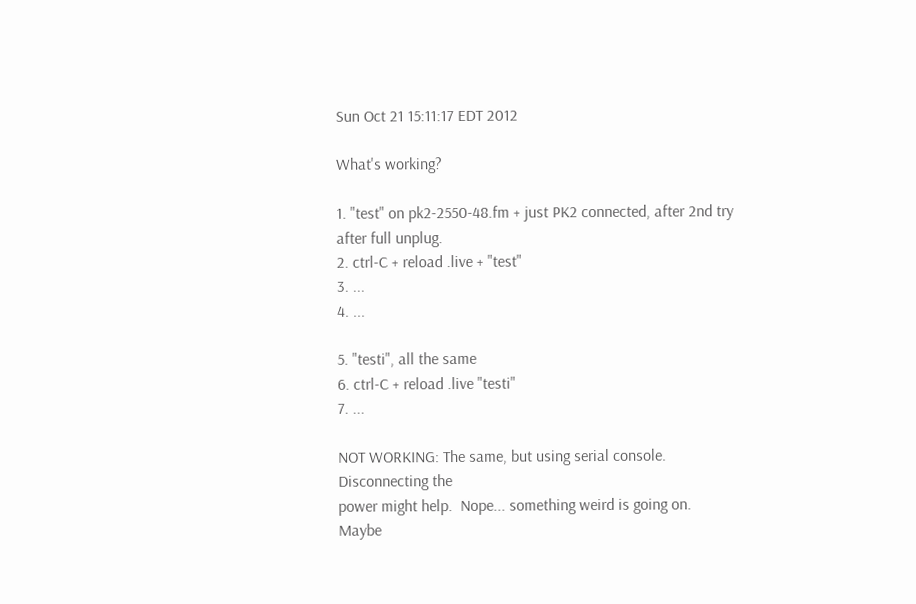Sun Oct 21 15:11:17 EDT 2012

What's working?

1. "test" on pk2-2550-48.fm + just PK2 connected, after 2nd try after full unplug.
2. ctrl-C + reload .live + "test"
3. ...
4. ...

5. "testi", all the same
6. ctrl-C + reload .live "testi"
7. ...

NOT WORKING: The same, but using serial console.  Disconnecting the
power might help.  Nope... something weird is going on.  Maybe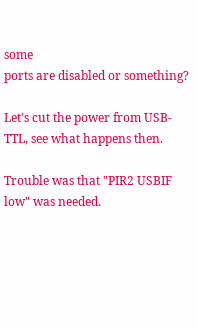some
ports are disabled or something?

Let's cut the power from USB-TTL, see what happens then.

Trouble was that "PIR2 USBIF low" was needed.